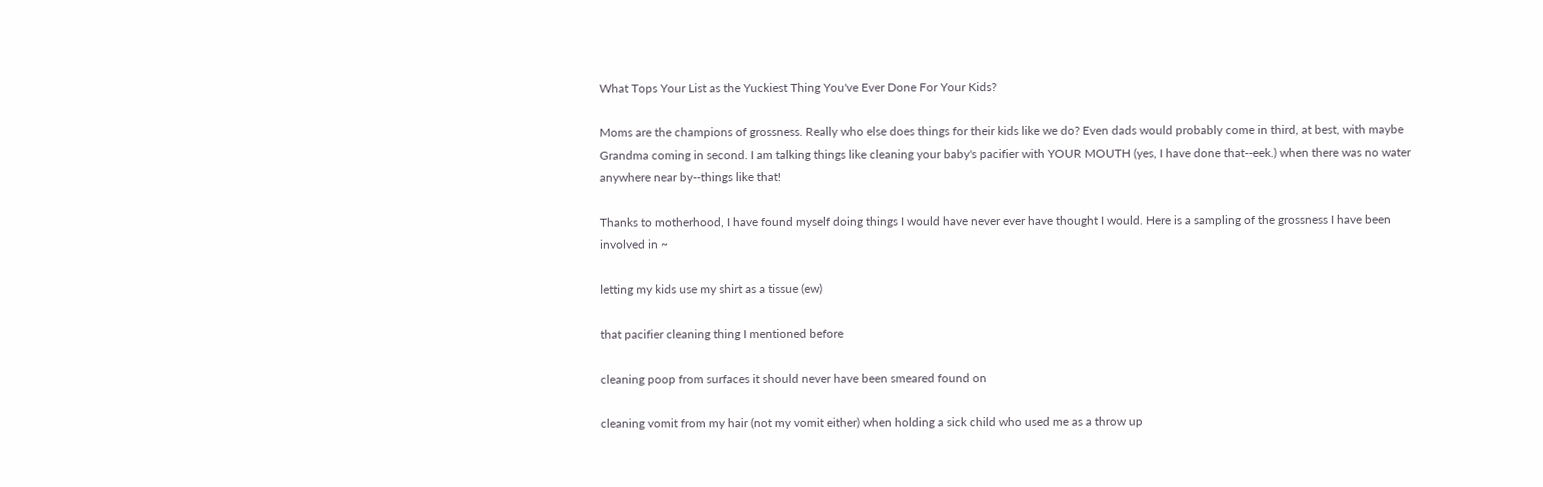What Tops Your List as the Yuckiest Thing You've Ever Done For Your Kids?

Moms are the champions of grossness. Really who else does things for their kids like we do? Even dads would probably come in third, at best, with maybe Grandma coming in second. I am talking things like cleaning your baby's pacifier with YOUR MOUTH (yes, I have done that--eek.) when there was no water anywhere near by--things like that!

Thanks to motherhood, I have found myself doing things I would have never ever have thought I would. Here is a sampling of the grossness I have been involved in ~

letting my kids use my shirt as a tissue (ew)

that pacifier cleaning thing I mentioned before

cleaning poop from surfaces it should never have been smeared found on

cleaning vomit from my hair (not my vomit either) when holding a sick child who used me as a throw up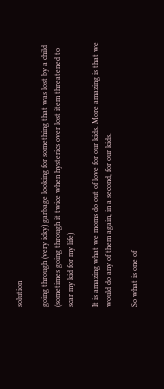solution

going through (very icky) garbage looking for something that was lost by a child (sometimes going through it twice when hysterics over lost item threatened to scar my kid for my life)

It is amazing what we moms do out of love for our kids. More amazing is that we would do any of them again, in a second, for our kids.

So what is one of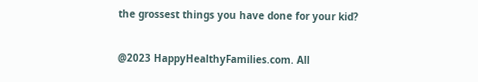the grossest things you have done for your kid?

@2023 HappyHealthyFamilies.com. All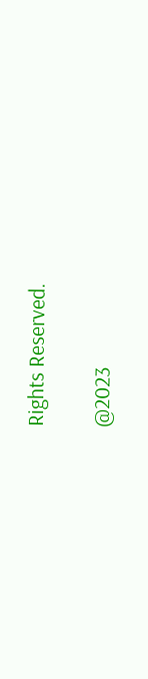Rights Reserved.

@2023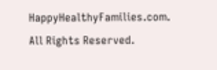HappyHealthyFamilies.com. All Rights Reserved.